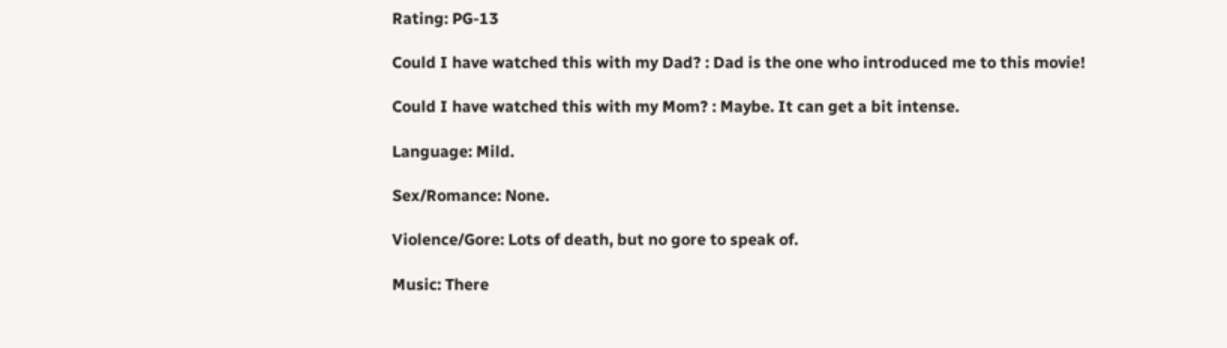Rating: PG-13

Could I have watched this with my Dad? : Dad is the one who introduced me to this movie!

Could I have watched this with my Mom? : Maybe. It can get a bit intense.

Language: Mild.

Sex/Romance: None.

Violence/Gore: Lots of death, but no gore to speak of.

Music: There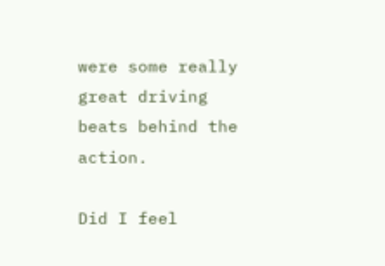were some really great driving beats behind the action.

Did I feel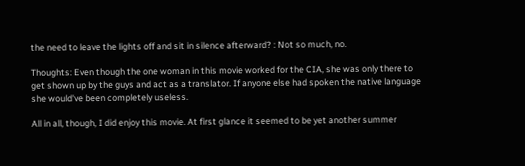the need to leave the lights off and sit in silence afterward? : Not so much, no.

Thoughts: Even though the one woman in this movie worked for the CIA, she was only there to get shown up by the guys and act as a translator. If anyone else had spoken the native language she would've been completely useless.

All in all, though, I did enjoy this movie. At first glance it seemed to be yet another summer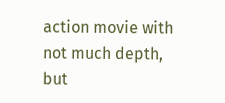action movie with not much depth, but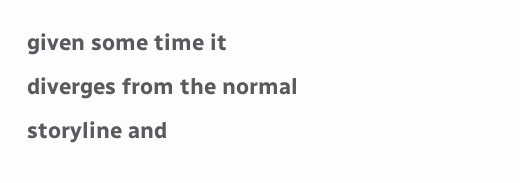given some time it diverges from the normal storyline and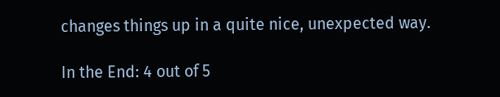changes things up in a quite nice, unexpected way.

In the End: 4 out of 5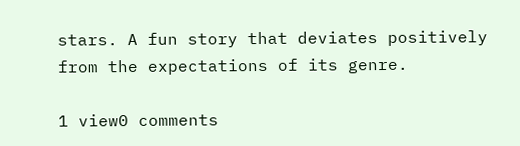stars. A fun story that deviates positively from the expectations of its genre.

1 view0 comments